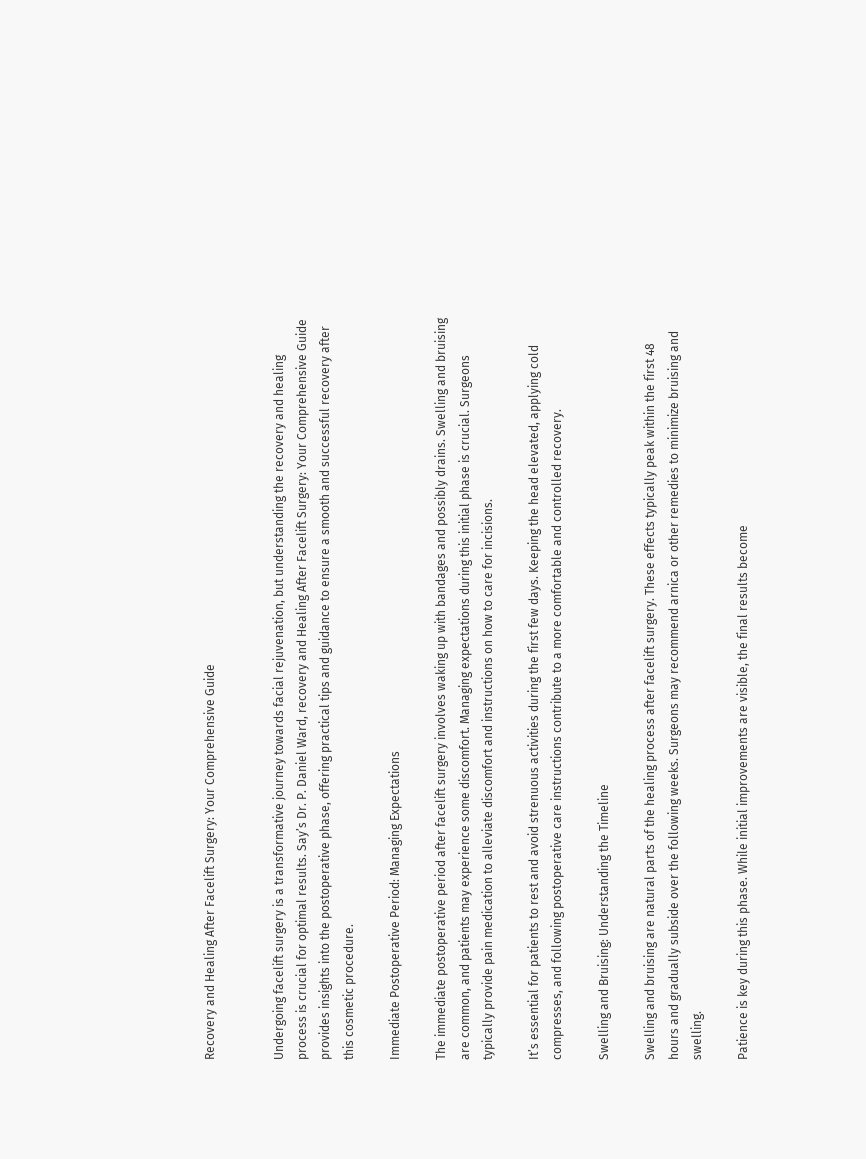Recovery and Healing After Facelift Surgery: Your Comprehensive Guide


Undergoing facelift surgery is a transformative journey towards facial rejuvenation, but understanding the recovery and healing process is crucial for optimal results. Say’s Dr. P. Daniel Ward, recovery and Healing After Facelift Surgery: Your Comprehensive Guide provides insights into the postoperative phase, offering practical tips and guidance to ensure a smooth and successful recovery after this cosmetic procedure.

Immediate Postoperative Period: Managing Expectations

The immediate postoperative period after facelift surgery involves waking up with bandages and possibly drains. Swelling and bruising are common, and patients may experience some discomfort. Managing expectations during this initial phase is crucial. Surgeons typically provide pain medication to alleviate discomfort and instructions on how to care for incisions.

It’s essential for patients to rest and avoid strenuous activities during the first few days. Keeping the head elevated, applying cold compresses, and following postoperative care instructions contribute to a more comfortable and controlled recovery.

Swelling and Bruising: Understanding the Timeline

Swelling and bruising are natural parts of the healing process after facelift surgery. These effects typically peak within the first 48 hours and gradually subside over the following weeks. Surgeons may recommend arnica or other remedies to minimize bruising and swelling.

Patience is key during this phase. While initial improvements are visible, the final results become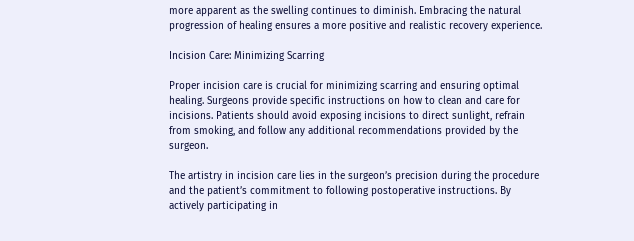more apparent as the swelling continues to diminish. Embracing the natural progression of healing ensures a more positive and realistic recovery experience.

Incision Care: Minimizing Scarring

Proper incision care is crucial for minimizing scarring and ensuring optimal healing. Surgeons provide specific instructions on how to clean and care for incisions. Patients should avoid exposing incisions to direct sunlight, refrain from smoking, and follow any additional recommendations provided by the surgeon.

The artistry in incision care lies in the surgeon’s precision during the procedure and the patient’s commitment to following postoperative instructions. By actively participating in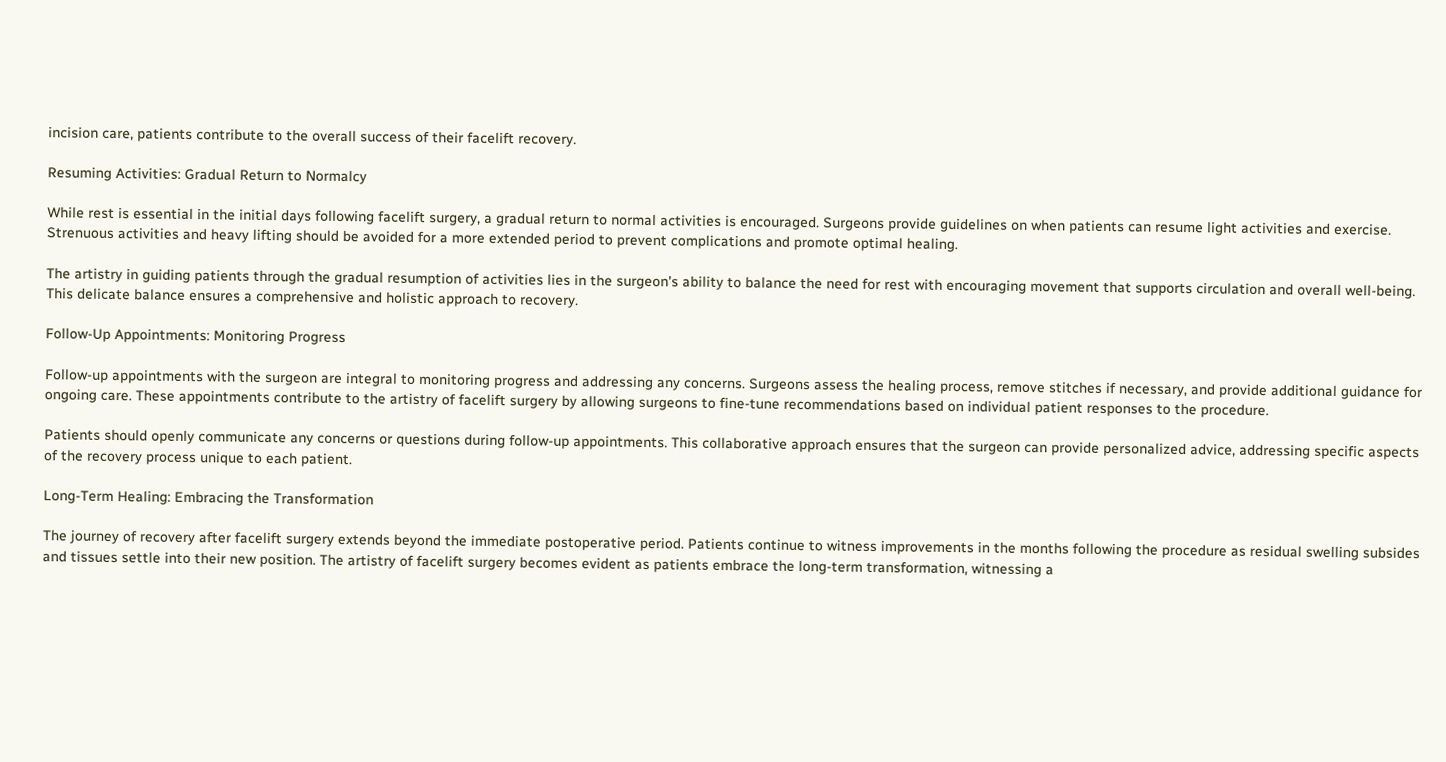incision care, patients contribute to the overall success of their facelift recovery.

Resuming Activities: Gradual Return to Normalcy

While rest is essential in the initial days following facelift surgery, a gradual return to normal activities is encouraged. Surgeons provide guidelines on when patients can resume light activities and exercise. Strenuous activities and heavy lifting should be avoided for a more extended period to prevent complications and promote optimal healing.

The artistry in guiding patients through the gradual resumption of activities lies in the surgeon’s ability to balance the need for rest with encouraging movement that supports circulation and overall well-being. This delicate balance ensures a comprehensive and holistic approach to recovery.

Follow-Up Appointments: Monitoring Progress

Follow-up appointments with the surgeon are integral to monitoring progress and addressing any concerns. Surgeons assess the healing process, remove stitches if necessary, and provide additional guidance for ongoing care. These appointments contribute to the artistry of facelift surgery by allowing surgeons to fine-tune recommendations based on individual patient responses to the procedure.

Patients should openly communicate any concerns or questions during follow-up appointments. This collaborative approach ensures that the surgeon can provide personalized advice, addressing specific aspects of the recovery process unique to each patient.

Long-Term Healing: Embracing the Transformation

The journey of recovery after facelift surgery extends beyond the immediate postoperative period. Patients continue to witness improvements in the months following the procedure as residual swelling subsides and tissues settle into their new position. The artistry of facelift surgery becomes evident as patients embrace the long-term transformation, witnessing a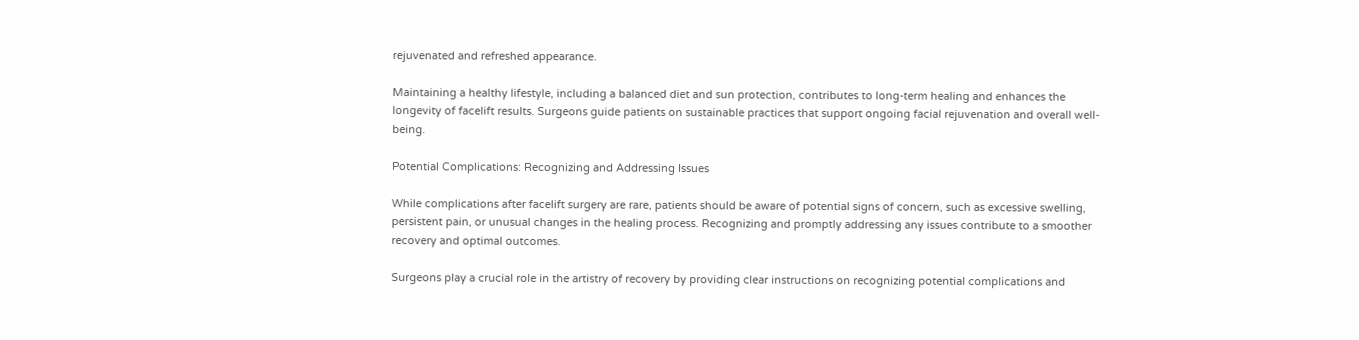rejuvenated and refreshed appearance.

Maintaining a healthy lifestyle, including a balanced diet and sun protection, contributes to long-term healing and enhances the longevity of facelift results. Surgeons guide patients on sustainable practices that support ongoing facial rejuvenation and overall well-being.

Potential Complications: Recognizing and Addressing Issues

While complications after facelift surgery are rare, patients should be aware of potential signs of concern, such as excessive swelling, persistent pain, or unusual changes in the healing process. Recognizing and promptly addressing any issues contribute to a smoother recovery and optimal outcomes.

Surgeons play a crucial role in the artistry of recovery by providing clear instructions on recognizing potential complications and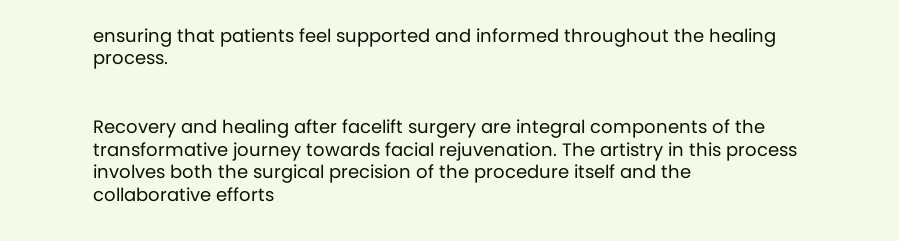ensuring that patients feel supported and informed throughout the healing process.


Recovery and healing after facelift surgery are integral components of the transformative journey towards facial rejuvenation. The artistry in this process involves both the surgical precision of the procedure itself and the collaborative efforts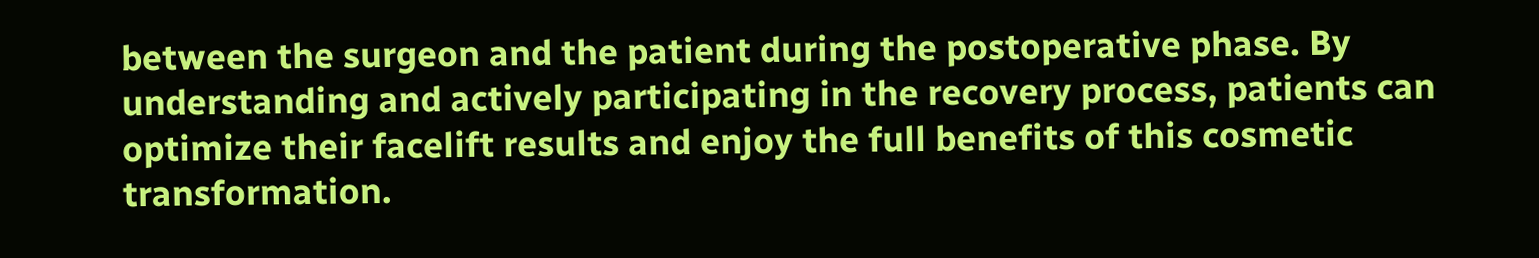between the surgeon and the patient during the postoperative phase. By understanding and actively participating in the recovery process, patients can optimize their facelift results and enjoy the full benefits of this cosmetic transformation.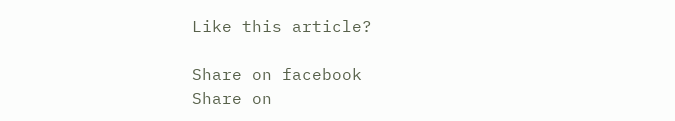Like this article?

Share on facebook
Share on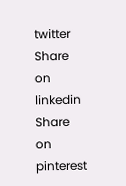twitter
Share on linkedin
Share on pinterest